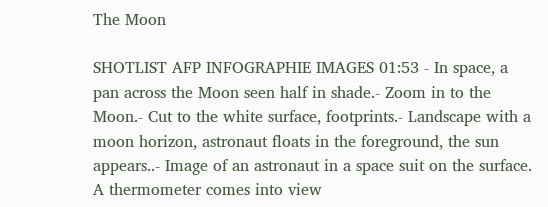The Moon

SHOTLIST AFP INFOGRAPHIE IMAGES 01:53 - In space, a pan across the Moon seen half in shade.- Zoom in to the Moon.- Cut to the white surface, footprints.- Landscape with a moon horizon, astronaut floats in the foreground, the sun appears..- Image of an astronaut in a space suit on the surface. A thermometer comes into view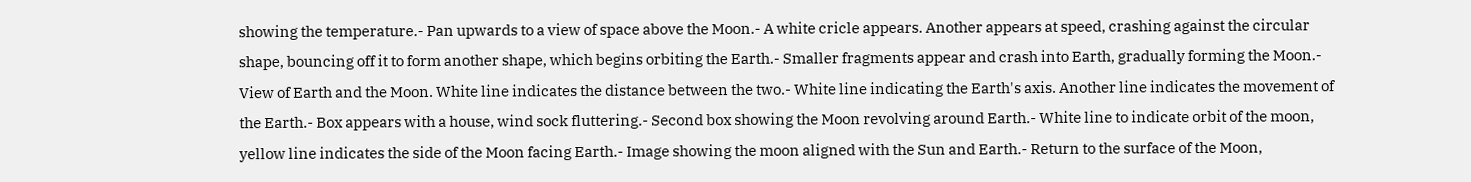showing the temperature.- Pan upwards to a view of space above the Moon.- A white cricle appears. Another appears at speed, crashing against the circular shape, bouncing off it to form another shape, which begins orbiting the Earth.- Smaller fragments appear and crash into Earth, gradually forming the Moon.- View of Earth and the Moon. White line indicates the distance between the two.- White line indicating the Earth's axis. Another line indicates the movement of the Earth.- Box appears with a house, wind sock fluttering.- Second box showing the Moon revolving around Earth.- White line to indicate orbit of the moon, yellow line indicates the side of the Moon facing Earth.- Image showing the moon aligned with the Sun and Earth.- Return to the surface of the Moon,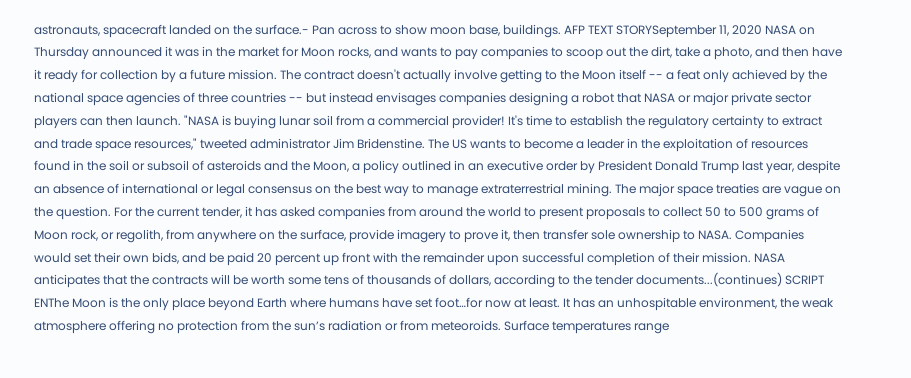astronauts, spacecraft landed on the surface.- Pan across to show moon base, buildings. AFP TEXT STORYSeptember 11, 2020 NASA on Thursday announced it was in the market for Moon rocks, and wants to pay companies to scoop out the dirt, take a photo, and then have it ready for collection by a future mission. The contract doesn't actually involve getting to the Moon itself -- a feat only achieved by the national space agencies of three countries -- but instead envisages companies designing a robot that NASA or major private sector players can then launch. "NASA is buying lunar soil from a commercial provider! It's time to establish the regulatory certainty to extract and trade space resources," tweeted administrator Jim Bridenstine. The US wants to become a leader in the exploitation of resources found in the soil or subsoil of asteroids and the Moon, a policy outlined in an executive order by President Donald Trump last year, despite an absence of international or legal consensus on the best way to manage extraterrestrial mining. The major space treaties are vague on the question. For the current tender, it has asked companies from around the world to present proposals to collect 50 to 500 grams of Moon rock, or regolith, from anywhere on the surface, provide imagery to prove it, then transfer sole ownership to NASA. Companies would set their own bids, and be paid 20 percent up front with the remainder upon successful completion of their mission. NASA anticipates that the contracts will be worth some tens of thousands of dollars, according to the tender documents...(continues) SCRIPT ENThe Moon is the only place beyond Earth where humans have set foot…for now at least. It has an unhospitable environment, the weak atmosphere offering no protection from the sun’s radiation or from meteoroids. Surface temperatures range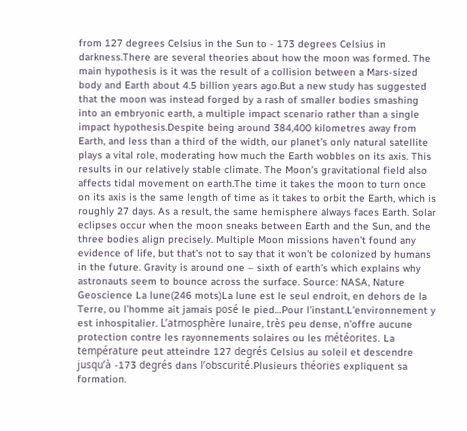from 127 degrees Celsius in the Sun to - 173 degrees Celsius in darkness.There are several theories about how the moon was formed. The main hypothesis is it was the result of a collision between a Mars-sized body and Earth about 4.5 billion years ago.But a new study has suggested that the moon was instead forged by a rash of smaller bodies smashing into an embryonic earth, a multiple impact scenario rather than a single impact hypothesis.Despite being around 384,400 kilometres away from Earth, and less than a third of the width, our planet’s only natural satellite plays a vital role, moderating how much the Earth wobbles on its axis. This results in our relatively stable climate. The Moon’s gravitational field also affects tidal movement on earth.The time it takes the moon to turn once on its axis is the same length of time as it takes to orbit the Earth, which is roughly 27 days. As a result, the same hemisphere always faces Earth. Solar eclipses occur when the moon sneaks between Earth and the Sun, and the three bodies align precisely. Multiple Moon missions haven’t found any evidence of life, but that’s not to say that it won’t be colonized by humans in the future. Gravity is around one – sixth of earth’s which explains why astronauts seem to bounce across the surface. Source: NASA, Nature Geoscience La lune(246 mots)La lune est le seul endroit, en dehors de la Terre, ou l’homme ait jamais posé le pied…Pour l’instant.L’environnement y est inhospitalier. L’atmosphère lunaire, très peu dense, n’offre aucune protection contre les rayonnements solaires ou les météorites. La température peut atteindre 127 degrés Celsius au soleil et descendre jusqu’à -173 degrés dans l’obscurité.Plusieurs théories expliquent sa formation.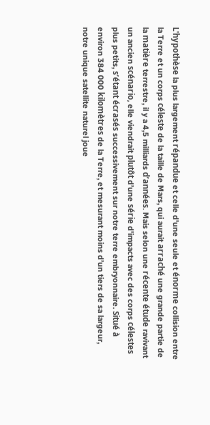L'hypothèse la plus largement répandue et celle d'une seule et énorme collision entre la Terre et un corps céleste de la taille de Mars, qui aurait arraché une grande partie de la matière terrestre, il y a 4,5 milliards d’années. Mais selon une récente étude ravivant un ancien scénario, elle viendrait plutôt d’une série d'impacts avec des corps célestes plus petits, s’étant écrasés successivement sur notre terre embryonnaire. Situé à environ 384 000 kilomètres de la Terre, et mesurant moins d’un tiers de sa largeur, notre unique satellite naturel joue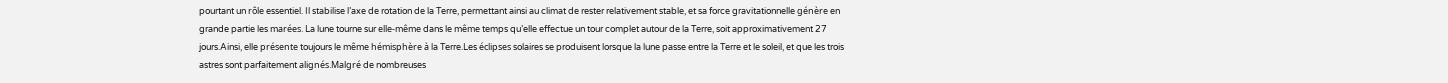pourtant un rôle essentiel. Il stabilise l’axe de rotation de la Terre, permettant ainsi au climat de rester relativement stable, et sa force gravitationnelle génère en grande partie les marées. La lune tourne sur elle-même dans le même temps qu’elle effectue un tour complet autour de la Terre, soit approximativement 27 jours.Ainsi, elle présente toujours le même hémisphère à la Terre.Les éclipses solaires se produisent lorsque la lune passe entre la Terre et le soleil, et que les trois astres sont parfaitement alignés.Malgré de nombreuses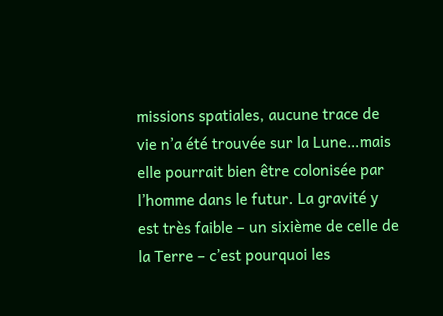missions spatiales, aucune trace de vie n’a été trouvée sur la Lune…mais elle pourrait bien être colonisée par l’homme dans le futur. La gravité y est très faible – un sixième de celle de la Terre – c’est pourquoi les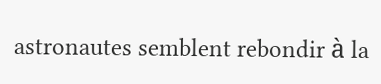astronautes semblent rebondir à la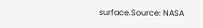surface.Source: NASA